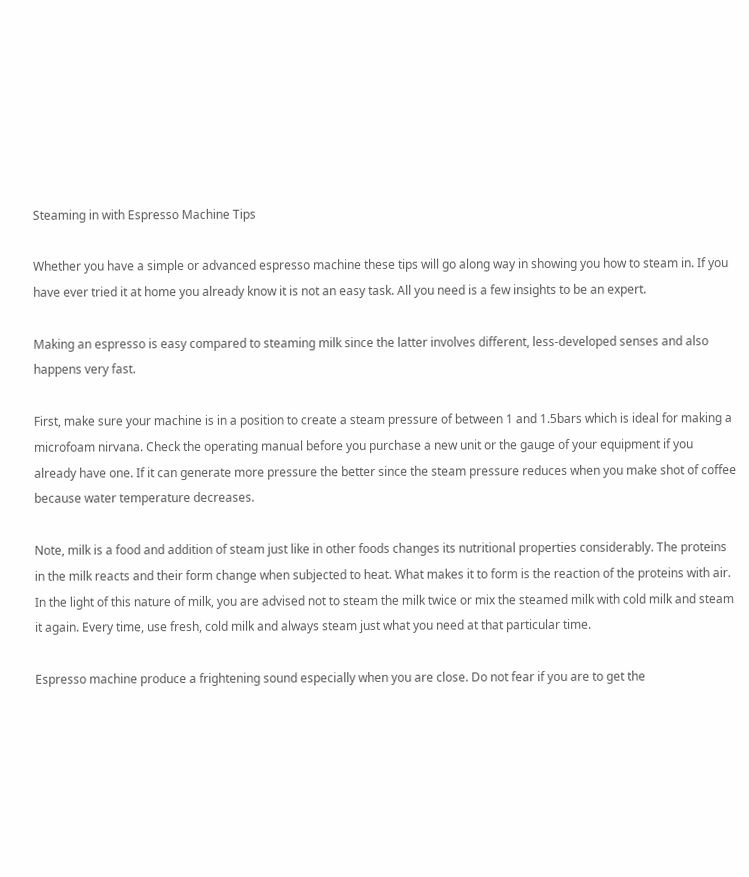Steaming in with Espresso Machine Tips

Whether you have a simple or advanced espresso machine these tips will go along way in showing you how to steam in. If you have ever tried it at home you already know it is not an easy task. All you need is a few insights to be an expert.

Making an espresso is easy compared to steaming milk since the latter involves different, less-developed senses and also happens very fast.

First, make sure your machine is in a position to create a steam pressure of between 1 and 1.5bars which is ideal for making a microfoam nirvana. Check the operating manual before you purchase a new unit or the gauge of your equipment if you already have one. If it can generate more pressure the better since the steam pressure reduces when you make shot of coffee because water temperature decreases.

Note, milk is a food and addition of steam just like in other foods changes its nutritional properties considerably. The proteins in the milk reacts and their form change when subjected to heat. What makes it to form is the reaction of the proteins with air. In the light of this nature of milk, you are advised not to steam the milk twice or mix the steamed milk with cold milk and steam it again. Every time, use fresh, cold milk and always steam just what you need at that particular time.

Espresso machine produce a frightening sound especially when you are close. Do not fear if you are to get the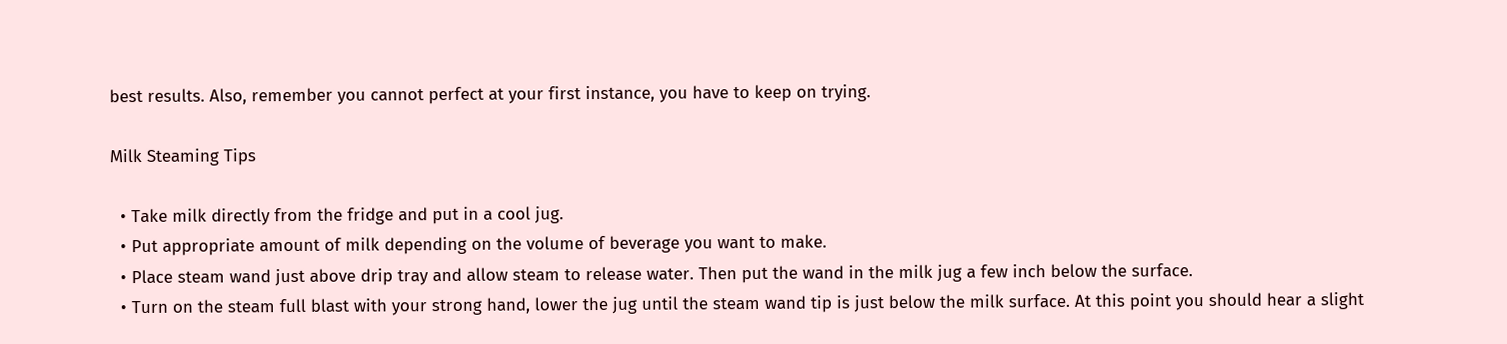best results. Also, remember you cannot perfect at your first instance, you have to keep on trying.

Milk Steaming Tips

  • Take milk directly from the fridge and put in a cool jug.
  • Put appropriate amount of milk depending on the volume of beverage you want to make.
  • Place steam wand just above drip tray and allow steam to release water. Then put the wand in the milk jug a few inch below the surface.
  • Turn on the steam full blast with your strong hand, lower the jug until the steam wand tip is just below the milk surface. At this point you should hear a slight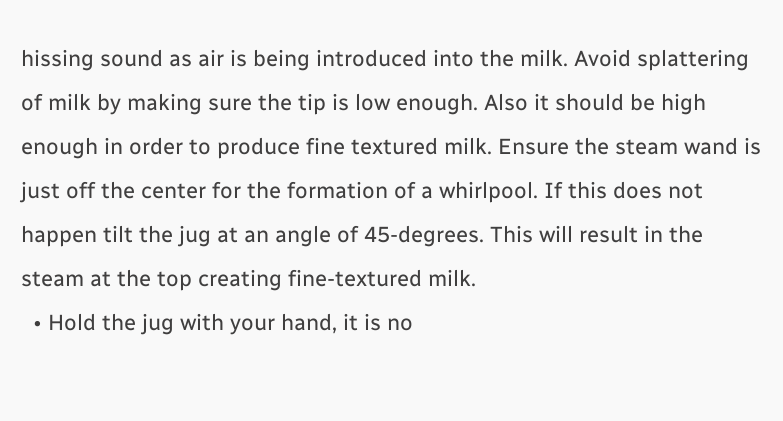hissing sound as air is being introduced into the milk. Avoid splattering of milk by making sure the tip is low enough. Also it should be high enough in order to produce fine textured milk. Ensure the steam wand is just off the center for the formation of a whirlpool. If this does not happen tilt the jug at an angle of 45-degrees. This will result in the steam at the top creating fine-textured milk.
  • Hold the jug with your hand, it is no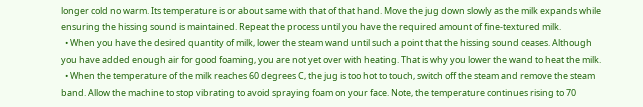longer cold no warm. Its temperature is or about same with that of that hand. Move the jug down slowly as the milk expands while ensuring the hissing sound is maintained. Repeat the process until you have the required amount of fine-textured milk.
  • When you have the desired quantity of milk, lower the steam wand until such a point that the hissing sound ceases. Although you have added enough air for good foaming, you are not yet over with heating. That is why you lower the wand to heat the milk.
  • When the temperature of the milk reaches 60 degrees C, the jug is too hot to touch, switch off the steam and remove the steam band. Allow the machine to stop vibrating to avoid spraying foam on your face. Note, the temperature continues rising to 70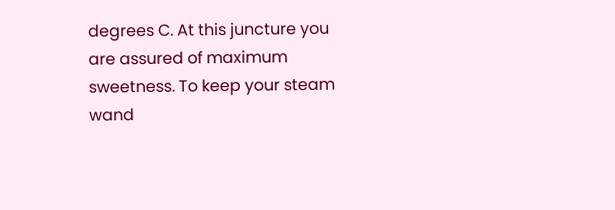degrees C. At this juncture you are assured of maximum sweetness. To keep your steam wand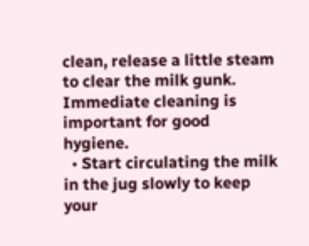clean, release a little steam to clear the milk gunk. Immediate cleaning is important for good hygiene.
  • Start circulating the milk in the jug slowly to keep your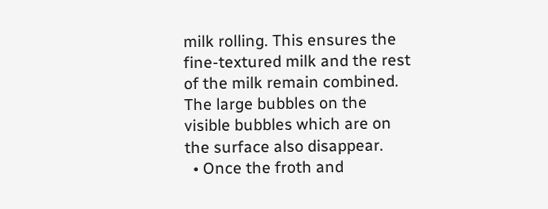milk rolling. This ensures the fine-textured milk and the rest of the milk remain combined. The large bubbles on the visible bubbles which are on the surface also disappear.
  • Once the froth and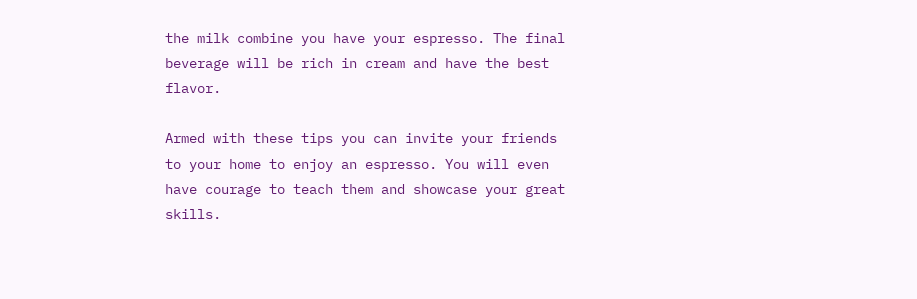the milk combine you have your espresso. The final beverage will be rich in cream and have the best flavor.

Armed with these tips you can invite your friends to your home to enjoy an espresso. You will even have courage to teach them and showcase your great skills.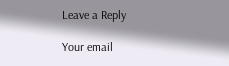Leave a Reply

Your email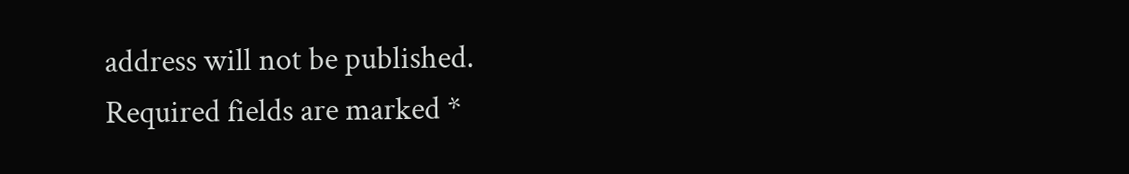address will not be published. Required fields are marked *